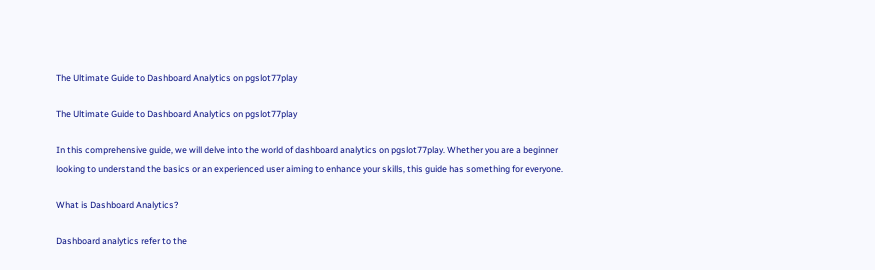The Ultimate Guide to Dashboard Analytics on pgslot77play

The Ultimate Guide to Dashboard Analytics on pgslot77play

In this comprehensive guide, we will delve into the world of dashboard analytics on pgslot77play. Whether you are a beginner looking to understand the basics or an experienced user aiming to enhance your skills, this guide has something for everyone.

What is Dashboard Analytics?

Dashboard analytics refer to the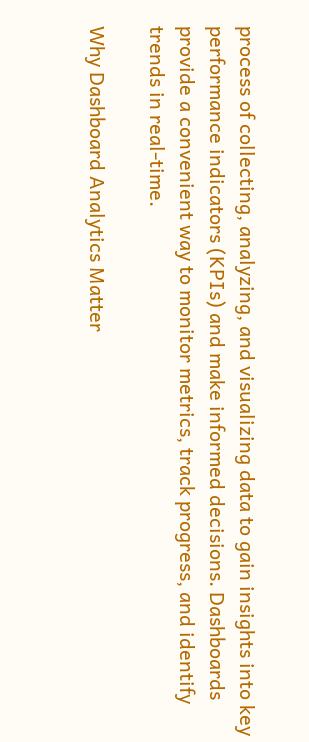process of collecting, analyzing, and visualizing data to gain insights into key performance indicators (KPIs) and make informed decisions. Dashboards provide a convenient way to monitor metrics, track progress, and identify trends in real-time.

Why Dashboard Analytics Matter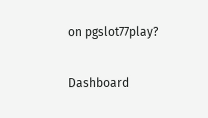on pgslot77play?

Dashboard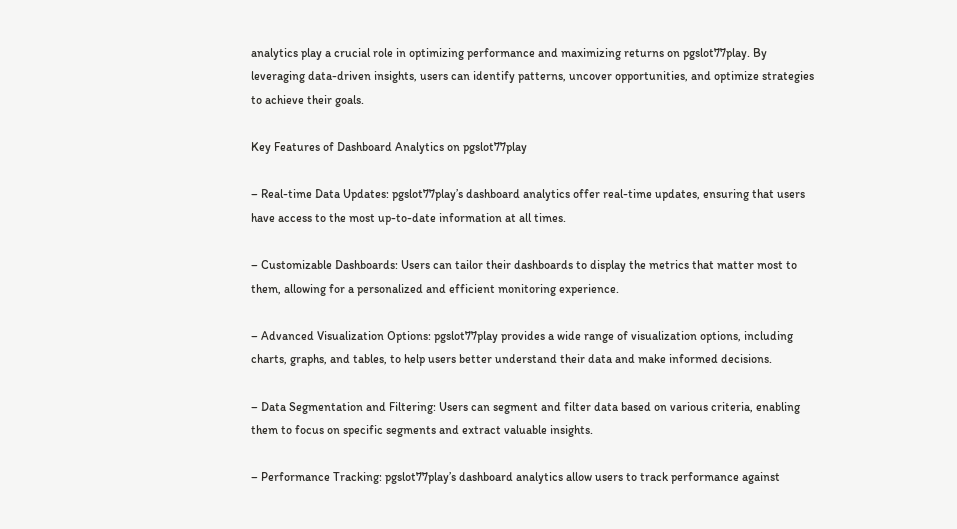analytics play a crucial role in optimizing performance and maximizing returns on pgslot77play. By leveraging data-driven insights, users can identify patterns, uncover opportunities, and optimize strategies to achieve their goals.

Key Features of Dashboard Analytics on pgslot77play

– Real-time Data Updates: pgslot77play’s dashboard analytics offer real-time updates, ensuring that users have access to the most up-to-date information at all times.

– Customizable Dashboards: Users can tailor their dashboards to display the metrics that matter most to them, allowing for a personalized and efficient monitoring experience.

– Advanced Visualization Options: pgslot77play provides a wide range of visualization options, including charts, graphs, and tables, to help users better understand their data and make informed decisions.

– Data Segmentation and Filtering: Users can segment and filter data based on various criteria, enabling them to focus on specific segments and extract valuable insights.

– Performance Tracking: pgslot77play’s dashboard analytics allow users to track performance against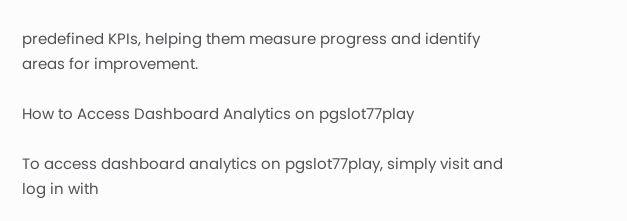predefined KPIs, helping them measure progress and identify areas for improvement.

How to Access Dashboard Analytics on pgslot77play

To access dashboard analytics on pgslot77play, simply visit and log in with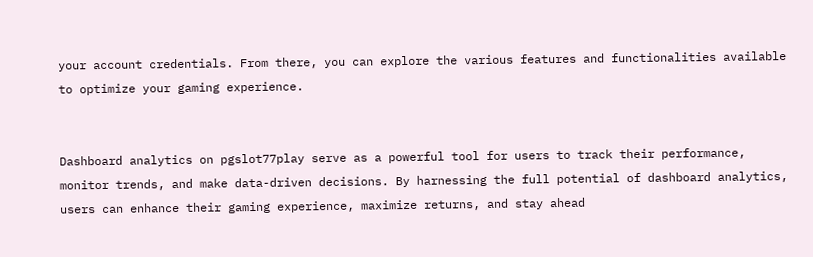your account credentials. From there, you can explore the various features and functionalities available to optimize your gaming experience.


Dashboard analytics on pgslot77play serve as a powerful tool for users to track their performance, monitor trends, and make data-driven decisions. By harnessing the full potential of dashboard analytics, users can enhance their gaming experience, maximize returns, and stay ahead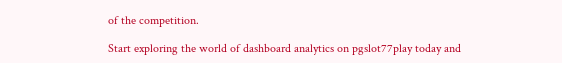of the competition.

Start exploring the world of dashboard analytics on pgslot77play today and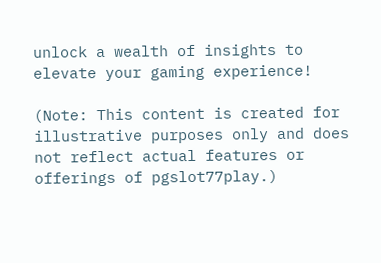unlock a wealth of insights to elevate your gaming experience!

(Note: This content is created for illustrative purposes only and does not reflect actual features or offerings of pgslot77play.)